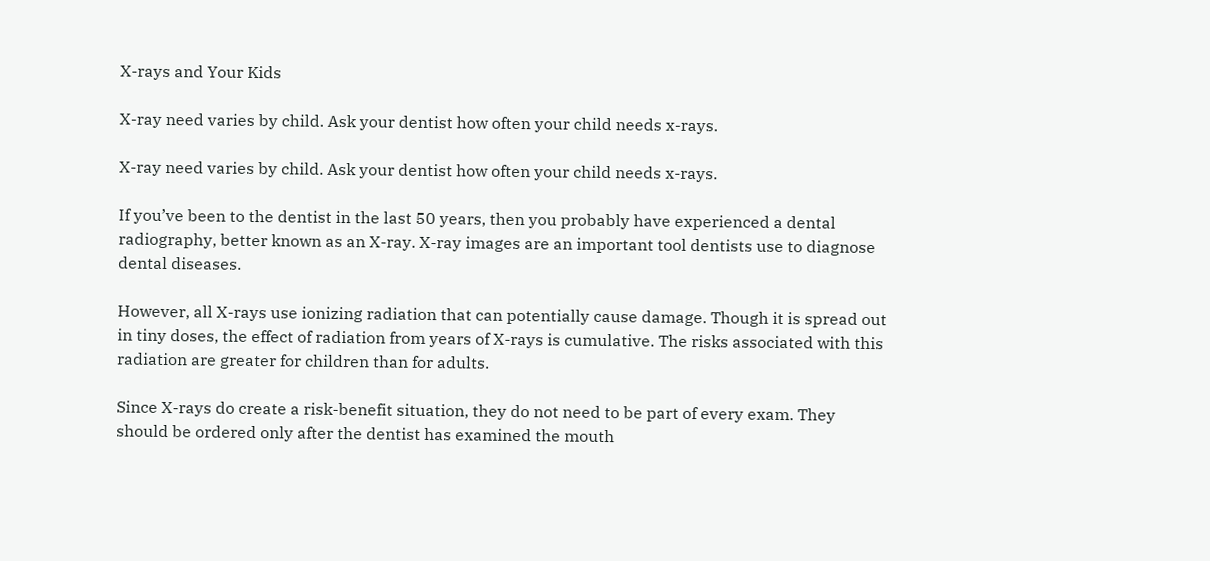X-rays and Your Kids

X-ray need varies by child. Ask your dentist how often your child needs x-rays.

X-ray need varies by child. Ask your dentist how often your child needs x-rays.

If you’ve been to the dentist in the last 50 years, then you probably have experienced a dental radiography, better known as an X-ray. X-ray images are an important tool dentists use to diagnose dental diseases.

However, all X-rays use ionizing radiation that can potentially cause damage. Though it is spread out in tiny doses, the effect of radiation from years of X-rays is cumulative. The risks associated with this radiation are greater for children than for adults.

Since X-rays do create a risk-benefit situation, they do not need to be part of every exam. They should be ordered only after the dentist has examined the mouth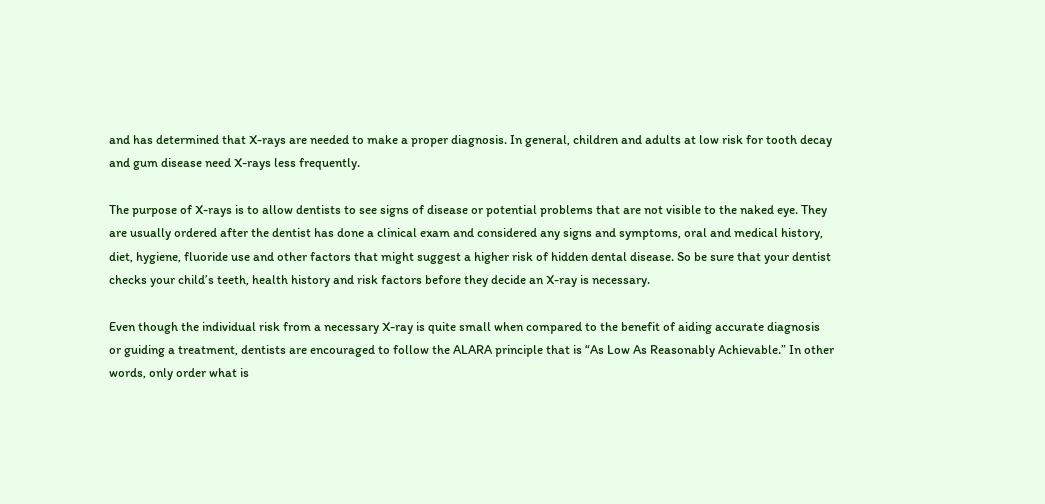and has determined that X-rays are needed to make a proper diagnosis. In general, children and adults at low risk for tooth decay and gum disease need X-rays less frequently.

The purpose of X-rays is to allow dentists to see signs of disease or potential problems that are not visible to the naked eye. They are usually ordered after the dentist has done a clinical exam and considered any signs and symptoms, oral and medical history, diet, hygiene, fluoride use and other factors that might suggest a higher risk of hidden dental disease. So be sure that your dentist checks your child’s teeth, health history and risk factors before they decide an X-ray is necessary.

Even though the individual risk from a necessary X-ray is quite small when compared to the benefit of aiding accurate diagnosis or guiding a treatment, dentists are encouraged to follow the ALARA principle that is “As Low As Reasonably Achievable.” In other words, only order what is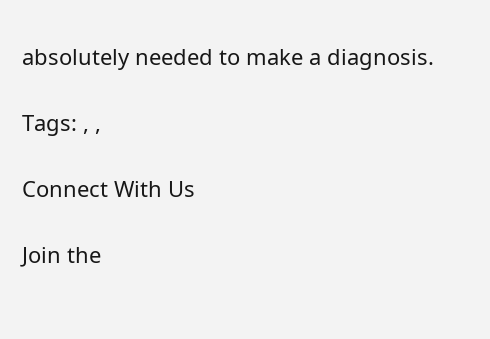absolutely needed to make a diagnosis.

Tags: , ,

Connect With Us

Join the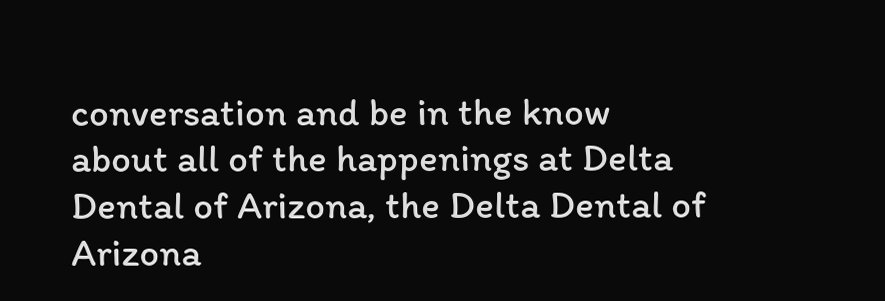conversation and be in the know about all of the happenings at Delta Dental of Arizona, the Delta Dental of Arizona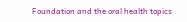Foundation and the oral health topics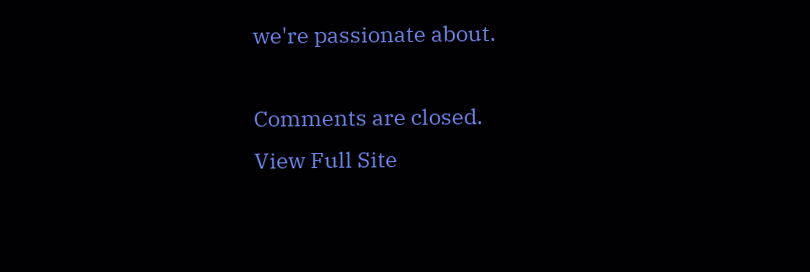we're passionate about.

Comments are closed.
View Full Site